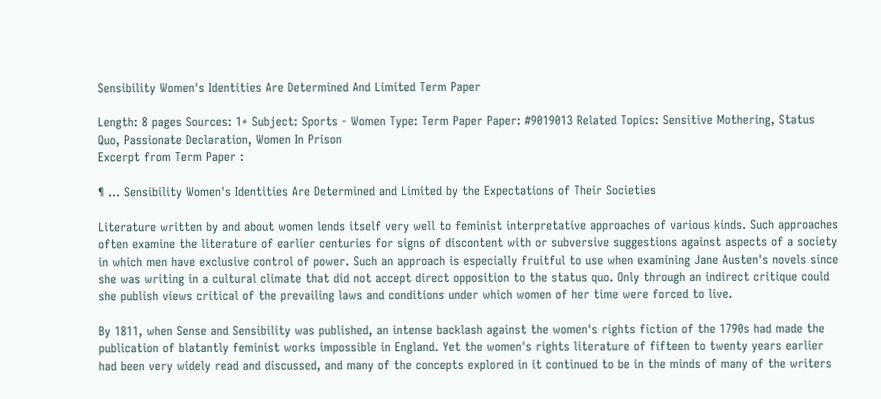Sensibility Women's Identities Are Determined And Limited Term Paper

Length: 8 pages Sources: 1+ Subject: Sports - Women Type: Term Paper Paper: #9019013 Related Topics: Sensitive Mothering, Status Quo, Passionate Declaration, Women In Prison
Excerpt from Term Paper :

¶ … Sensibility Women's Identities Are Determined and Limited by the Expectations of Their Societies

Literature written by and about women lends itself very well to feminist interpretative approaches of various kinds. Such approaches often examine the literature of earlier centuries for signs of discontent with or subversive suggestions against aspects of a society in which men have exclusive control of power. Such an approach is especially fruitful to use when examining Jane Austen's novels since she was writing in a cultural climate that did not accept direct opposition to the status quo. Only through an indirect critique could she publish views critical of the prevailing laws and conditions under which women of her time were forced to live.

By 1811, when Sense and Sensibility was published, an intense backlash against the women's rights fiction of the 1790s had made the publication of blatantly feminist works impossible in England. Yet the women's rights literature of fifteen to twenty years earlier had been very widely read and discussed, and many of the concepts explored in it continued to be in the minds of many of the writers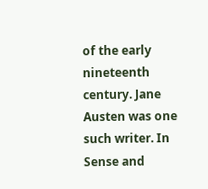of the early nineteenth century. Jane Austen was one such writer. In Sense and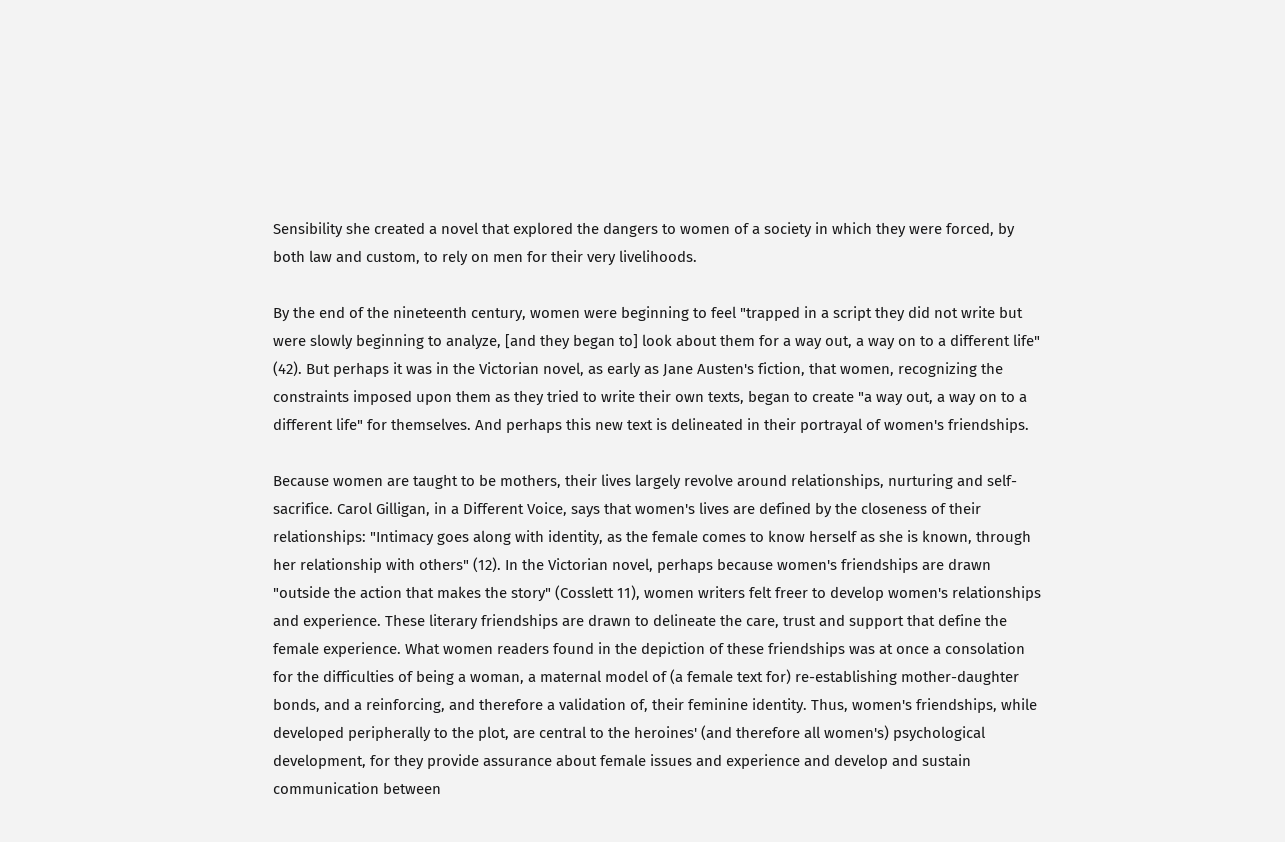Sensibility she created a novel that explored the dangers to women of a society in which they were forced, by both law and custom, to rely on men for their very livelihoods.

By the end of the nineteenth century, women were beginning to feel "trapped in a script they did not write but were slowly beginning to analyze, [and they began to] look about them for a way out, a way on to a different life" (42). But perhaps it was in the Victorian novel, as early as Jane Austen's fiction, that women, recognizing the constraints imposed upon them as they tried to write their own texts, began to create "a way out, a way on to a different life" for themselves. And perhaps this new text is delineated in their portrayal of women's friendships.

Because women are taught to be mothers, their lives largely revolve around relationships, nurturing and self-sacrifice. Carol Gilligan, in a Different Voice, says that women's lives are defined by the closeness of their relationships: "Intimacy goes along with identity, as the female comes to know herself as she is known, through her relationship with others" (12). In the Victorian novel, perhaps because women's friendships are drawn "outside the action that makes the story" (Cosslett 11), women writers felt freer to develop women's relationships and experience. These literary friendships are drawn to delineate the care, trust and support that define the female experience. What women readers found in the depiction of these friendships was at once a consolation for the difficulties of being a woman, a maternal model of (a female text for) re-establishing mother-daughter bonds, and a reinforcing, and therefore a validation of, their feminine identity. Thus, women's friendships, while developed peripherally to the plot, are central to the heroines' (and therefore all women's) psychological development, for they provide assurance about female issues and experience and develop and sustain communication between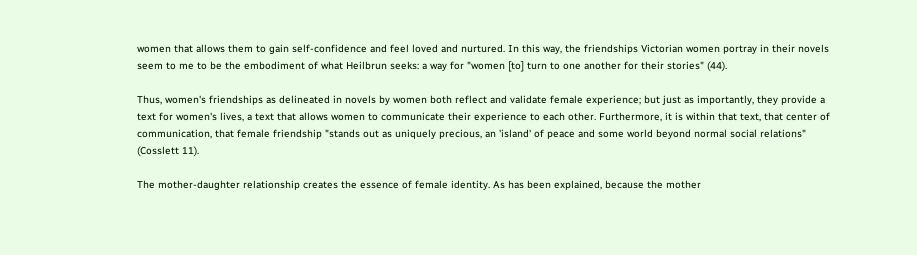women that allows them to gain self-confidence and feel loved and nurtured. In this way, the friendships Victorian women portray in their novels seem to me to be the embodiment of what Heilbrun seeks: a way for "women [to] turn to one another for their stories" (44).

Thus, women's friendships as delineated in novels by women both reflect and validate female experience; but just as importantly, they provide a text for women's lives, a text that allows women to communicate their experience to each other. Furthermore, it is within that text, that center of communication, that female friendship "stands out as uniquely precious, an 'island' of peace and some world beyond normal social relations" (Cosslett 11).

The mother-daughter relationship creates the essence of female identity. As has been explained, because the mother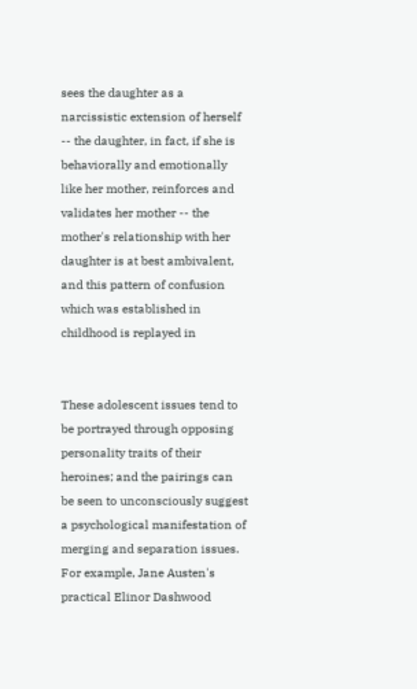sees the daughter as a narcissistic extension of herself -- the daughter, in fact, if she is behaviorally and emotionally like her mother, reinforces and validates her mother -- the mother's relationship with her daughter is at best ambivalent, and this pattern of confusion which was established in childhood is replayed in


These adolescent issues tend to be portrayed through opposing personality traits of their heroines; and the pairings can be seen to unconsciously suggest a psychological manifestation of merging and separation issues. For example, Jane Austen's practical Elinor Dashwood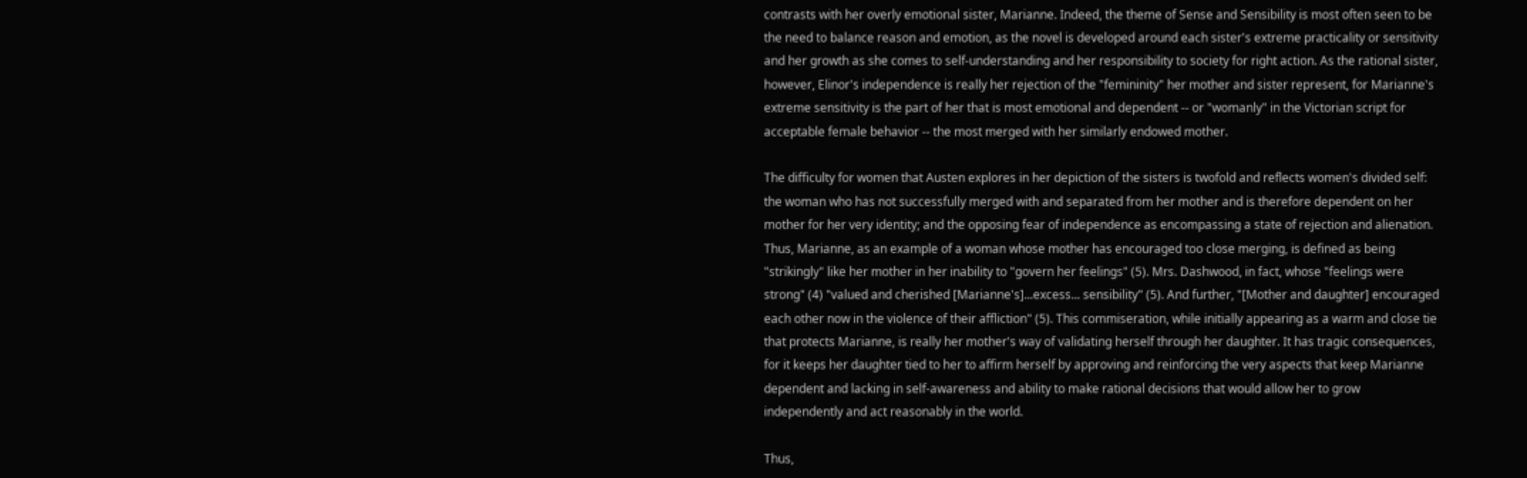contrasts with her overly emotional sister, Marianne. Indeed, the theme of Sense and Sensibility is most often seen to be the need to balance reason and emotion, as the novel is developed around each sister's extreme practicality or sensitivity and her growth as she comes to self-understanding and her responsibility to society for right action. As the rational sister, however, Elinor's independence is really her rejection of the "femininity" her mother and sister represent, for Marianne's extreme sensitivity is the part of her that is most emotional and dependent -- or "womanly" in the Victorian script for acceptable female behavior -- the most merged with her similarly endowed mother.

The difficulty for women that Austen explores in her depiction of the sisters is twofold and reflects women's divided self: the woman who has not successfully merged with and separated from her mother and is therefore dependent on her mother for her very identity; and the opposing fear of independence as encompassing a state of rejection and alienation. Thus, Marianne, as an example of a woman whose mother has encouraged too close merging, is defined as being "strikingly" like her mother in her inability to "govern her feelings" (5). Mrs. Dashwood, in fact, whose "feelings were strong" (4) "valued and cherished [Marianne's]...excess... sensibility" (5). And further, "[Mother and daughter] encouraged each other now in the violence of their affliction" (5). This commiseration, while initially appearing as a warm and close tie that protects Marianne, is really her mother's way of validating herself through her daughter. It has tragic consequences, for it keeps her daughter tied to her to affirm herself by approving and reinforcing the very aspects that keep Marianne dependent and lacking in self-awareness and ability to make rational decisions that would allow her to grow independently and act reasonably in the world.

Thus,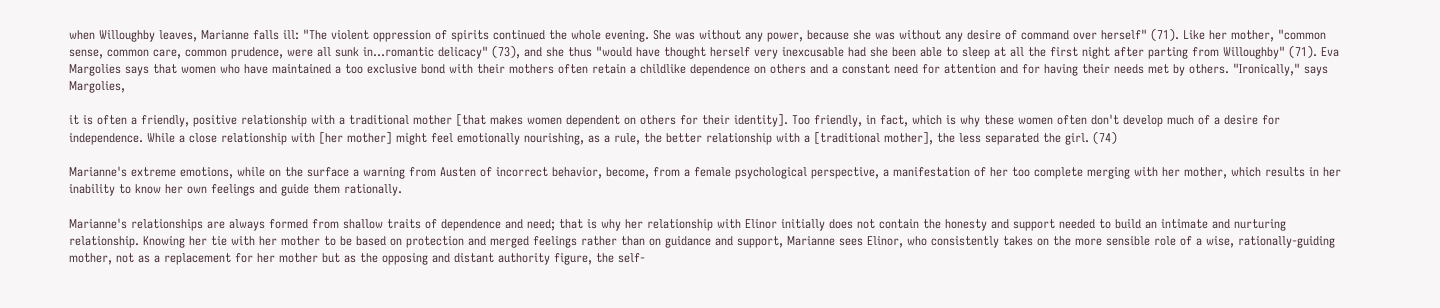when Willoughby leaves, Marianne falls ill: "The violent oppression of spirits continued the whole evening. She was without any power, because she was without any desire of command over herself" (71). Like her mother, "common sense, common care, common prudence, were all sunk in...romantic delicacy" (73), and she thus "would have thought herself very inexcusable had she been able to sleep at all the first night after parting from Willoughby" (71). Eva Margolies says that women who have maintained a too exclusive bond with their mothers often retain a childlike dependence on others and a constant need for attention and for having their needs met by others. "Ironically," says Margolies,

it is often a friendly, positive relationship with a traditional mother [that makes women dependent on others for their identity]. Too friendly, in fact, which is why these women often don't develop much of a desire for independence. While a close relationship with [her mother] might feel emotionally nourishing, as a rule, the better relationship with a [traditional mother], the less separated the girl. (74)

Marianne's extreme emotions, while on the surface a warning from Austen of incorrect behavior, become, from a female psychological perspective, a manifestation of her too complete merging with her mother, which results in her inability to know her own feelings and guide them rationally.

Marianne's relationships are always formed from shallow traits of dependence and need; that is why her relationship with Elinor initially does not contain the honesty and support needed to build an intimate and nurturing relationship. Knowing her tie with her mother to be based on protection and merged feelings rather than on guidance and support, Marianne sees Elinor, who consistently takes on the more sensible role of a wise, rationally-guiding mother, not as a replacement for her mother but as the opposing and distant authority figure, the self-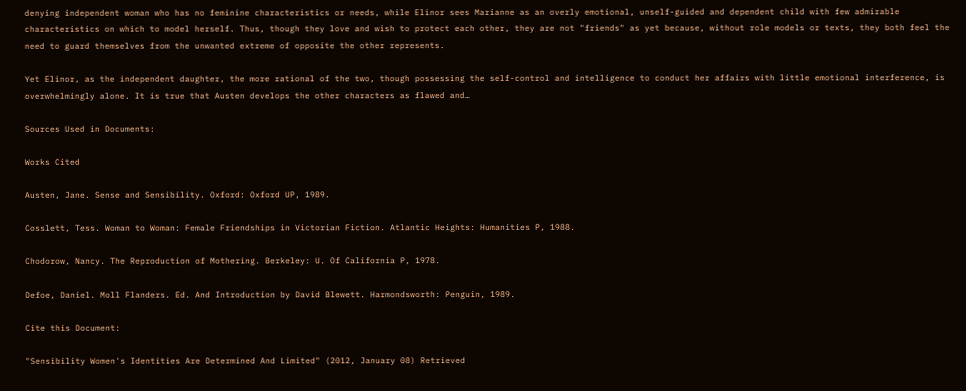denying independent woman who has no feminine characteristics or needs, while Elinor sees Marianne as an overly emotional, unself-guided and dependent child with few admirable characteristics on which to model herself. Thus, though they love and wish to protect each other, they are not "friends" as yet because, without role models or texts, they both feel the need to guard themselves from the unwanted extreme of opposite the other represents.

Yet Elinor, as the independent daughter, the more rational of the two, though possessing the self-control and intelligence to conduct her affairs with little emotional interference, is overwhelmingly alone. It is true that Austen develops the other characters as flawed and…

Sources Used in Documents:

Works Cited

Austen, Jane. Sense and Sensibility. Oxford: Oxford UP, 1989.

Cosslett, Tess. Woman to Woman: Female Friendships in Victorian Fiction. Atlantic Heights: Humanities P, 1988.

Chodorow, Nancy. The Reproduction of Mothering. Berkeley: U. Of California P, 1978.

Defoe, Daniel. Moll Flanders. Ed. And Introduction by David Blewett. Harmondsworth: Penguin, 1989.

Cite this Document:

"Sensibility Women's Identities Are Determined And Limited" (2012, January 08) Retrieved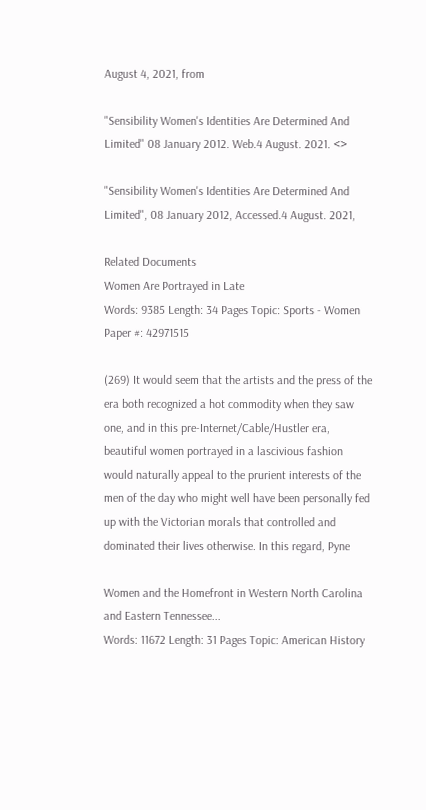August 4, 2021, from

"Sensibility Women's Identities Are Determined And Limited" 08 January 2012. Web.4 August. 2021. <>

"Sensibility Women's Identities Are Determined And Limited", 08 January 2012, Accessed.4 August. 2021,

Related Documents
Women Are Portrayed in Late
Words: 9385 Length: 34 Pages Topic: Sports - Women Paper #: 42971515

(269) It would seem that the artists and the press of the era both recognized a hot commodity when they saw one, and in this pre-Internet/Cable/Hustler era, beautiful women portrayed in a lascivious fashion would naturally appeal to the prurient interests of the men of the day who might well have been personally fed up with the Victorian morals that controlled and dominated their lives otherwise. In this regard, Pyne

Women and the Homefront in Western North Carolina and Eastern Tennessee...
Words: 11672 Length: 31 Pages Topic: American History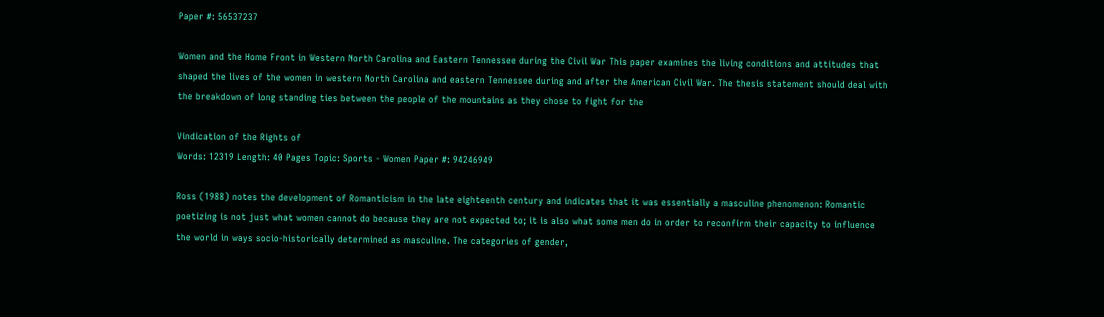Paper #: 56537237

Women and the Home Front in Western North Carolina and Eastern Tennessee during the Civil War This paper examines the living conditions and attitudes that shaped the lives of the women in western North Carolina and eastern Tennessee during and after the American Civil War. The thesis statement should deal with the breakdown of long standing ties between the people of the mountains as they chose to fight for the

Vindication of the Rights of
Words: 12319 Length: 40 Pages Topic: Sports - Women Paper #: 94246949

Ross (1988) notes the development of Romanticism in the late eighteenth century and indicates that it was essentially a masculine phenomenon: Romantic poetizing is not just what women cannot do because they are not expected to; it is also what some men do in order to reconfirm their capacity to influence the world in ways socio-historically determined as masculine. The categories of gender,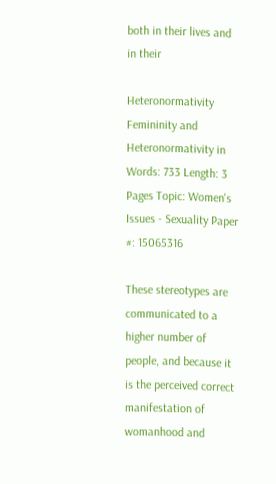both in their lives and in their

Heteronormativity Femininity and Heteronormativity in
Words: 733 Length: 3 Pages Topic: Women's Issues - Sexuality Paper #: 15065316

These stereotypes are communicated to a higher number of people, and because it is the perceived correct manifestation of womanhood and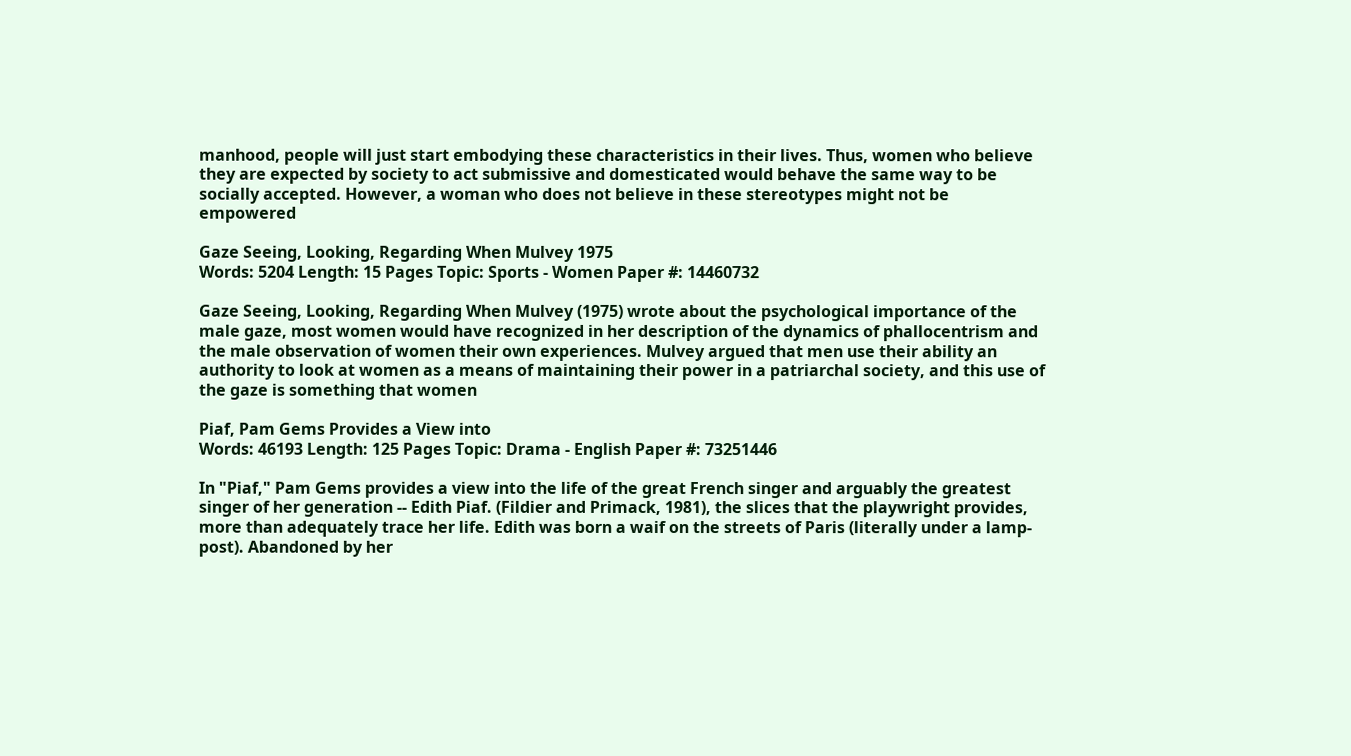manhood, people will just start embodying these characteristics in their lives. Thus, women who believe they are expected by society to act submissive and domesticated would behave the same way to be socially accepted. However, a woman who does not believe in these stereotypes might not be empowered

Gaze Seeing, Looking, Regarding When Mulvey 1975
Words: 5204 Length: 15 Pages Topic: Sports - Women Paper #: 14460732

Gaze Seeing, Looking, Regarding When Mulvey (1975) wrote about the psychological importance of the male gaze, most women would have recognized in her description of the dynamics of phallocentrism and the male observation of women their own experiences. Mulvey argued that men use their ability an authority to look at women as a means of maintaining their power in a patriarchal society, and this use of the gaze is something that women

Piaf, Pam Gems Provides a View into
Words: 46193 Length: 125 Pages Topic: Drama - English Paper #: 73251446

In "Piaf," Pam Gems provides a view into the life of the great French singer and arguably the greatest singer of her generation -- Edith Piaf. (Fildier and Primack, 1981), the slices that the playwright provides, more than adequately trace her life. Edith was born a waif on the streets of Paris (literally under a lamp-post). Abandoned by her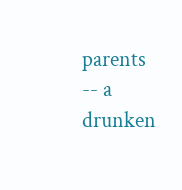parents -- a drunken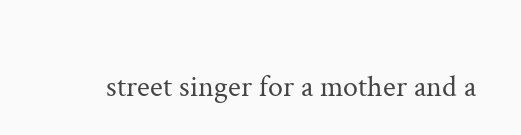street singer for a mother and a